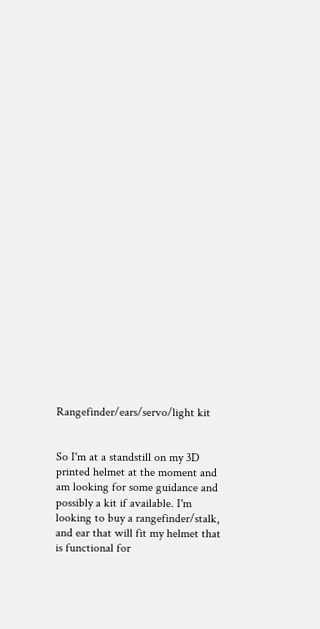Rangefinder/ears/servo/light kit


So I'm at a standstill on my 3D printed helmet at the moment and am looking for some guidance and possibly a kit if available. I'm looking to buy a rangefinder/stalk, and ear that will fit my helmet that is functional for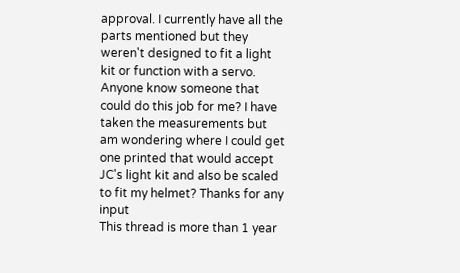approval. I currently have all the parts mentioned but they weren't designed to fit a light kit or function with a servo. Anyone know someone that could do this job for me? I have taken the measurements but am wondering where I could get one printed that would accept JC's light kit and also be scaled to fit my helmet? Thanks for any input
This thread is more than 1 year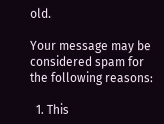old.

Your message may be considered spam for the following reasons:

  1. This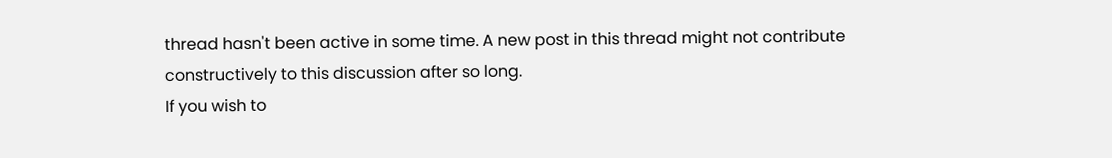thread hasn't been active in some time. A new post in this thread might not contribute constructively to this discussion after so long.
If you wish to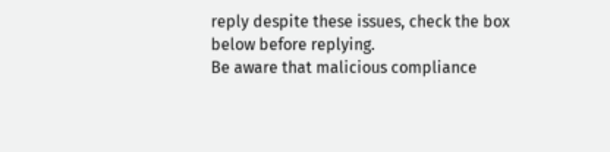reply despite these issues, check the box below before replying.
Be aware that malicious compliance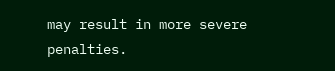may result in more severe penalties.